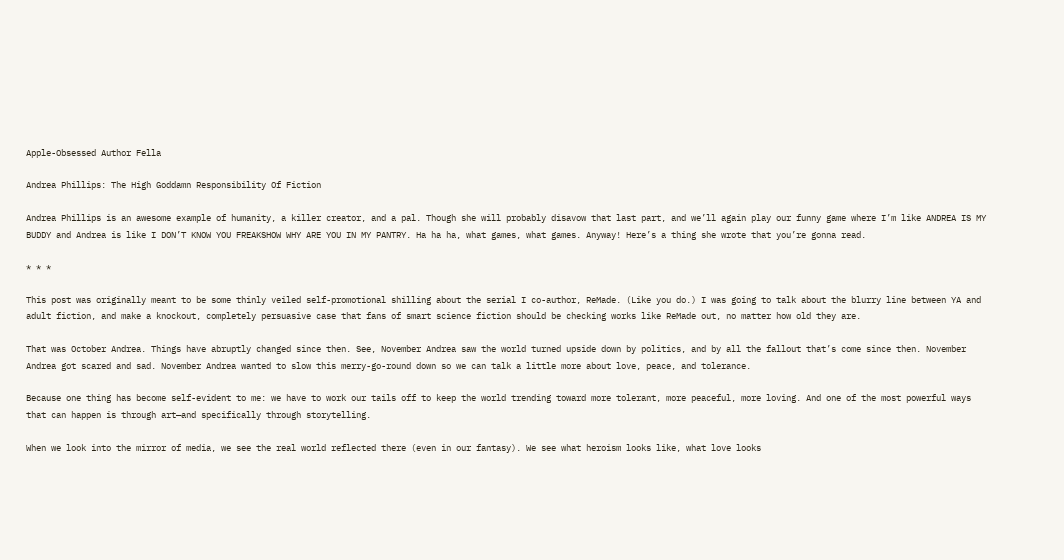Apple-Obsessed Author Fella

Andrea Phillips: The High Goddamn Responsibility Of Fiction

Andrea Phillips is an awesome example of humanity, a killer creator, and a pal. Though she will probably disavow that last part, and we’ll again play our funny game where I’m like ANDREA IS MY BUDDY and Andrea is like I DON’T KNOW YOU FREAKSHOW WHY ARE YOU IN MY PANTRY. Ha ha ha, what games, what games. Anyway! Here’s a thing she wrote that you’re gonna read.

* * *

This post was originally meant to be some thinly veiled self-promotional shilling about the serial I co-author, ReMade. (Like you do.) I was going to talk about the blurry line between YA and adult fiction, and make a knockout, completely persuasive case that fans of smart science fiction should be checking works like ReMade out, no matter how old they are.

That was October Andrea. Things have abruptly changed since then. See, November Andrea saw the world turned upside down by politics, and by all the fallout that’s come since then. November Andrea got scared and sad. November Andrea wanted to slow this merry-go-round down so we can talk a little more about love, peace, and tolerance.

Because one thing has become self-evident to me: we have to work our tails off to keep the world trending toward more tolerant, more peaceful, more loving. And one of the most powerful ways that can happen is through art—and specifically through storytelling.

When we look into the mirror of media, we see the real world reflected there (even in our fantasy). We see what heroism looks like, what love looks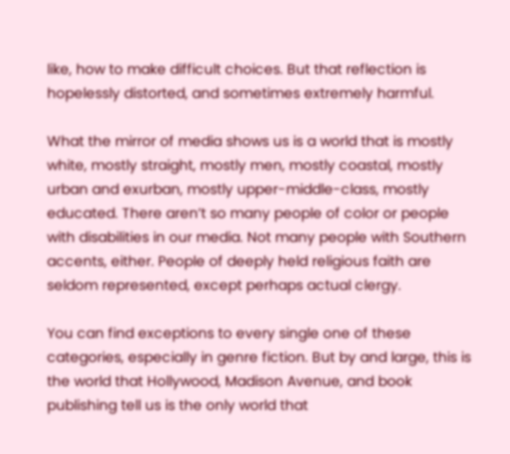like, how to make difficult choices. But that reflection is hopelessly distorted, and sometimes extremely harmful.

What the mirror of media shows us is a world that is mostly white, mostly straight, mostly men, mostly coastal, mostly urban and exurban, mostly upper-middle-class, mostly educated. There aren’t so many people of color or people with disabilities in our media. Not many people with Southern accents, either. People of deeply held religious faith are seldom represented, except perhaps actual clergy.

You can find exceptions to every single one of these categories, especially in genre fiction. But by and large, this is the world that Hollywood, Madison Avenue, and book publishing tell us is the only world that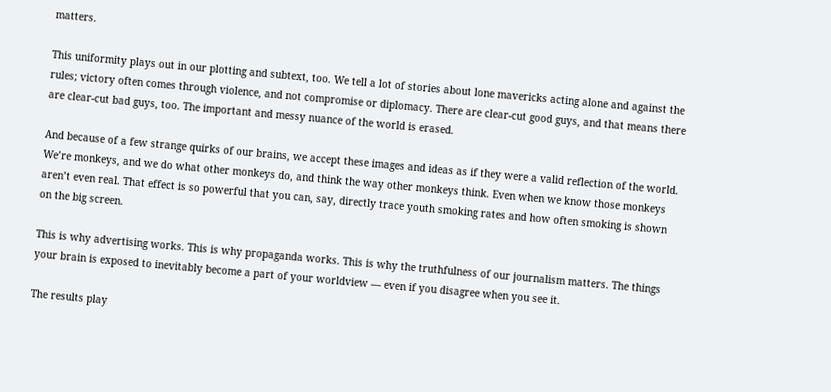matters.

This uniformity plays out in our plotting and subtext, too. We tell a lot of stories about lone mavericks acting alone and against the rules; victory often comes through violence, and not compromise or diplomacy. There are clear-cut good guys, and that means there are clear-cut bad guys, too. The important and messy nuance of the world is erased.

And because of a few strange quirks of our brains, we accept these images and ideas as if they were a valid reflection of the world. We’re monkeys, and we do what other monkeys do, and think the way other monkeys think. Even when we know those monkeys aren’t even real. That effect is so powerful that you can, say, directly trace youth smoking rates and how often smoking is shown on the big screen.

This is why advertising works. This is why propaganda works. This is why the truthfulness of our journalism matters. The things your brain is exposed to inevitably become a part of your worldview — even if you disagree when you see it.

The results play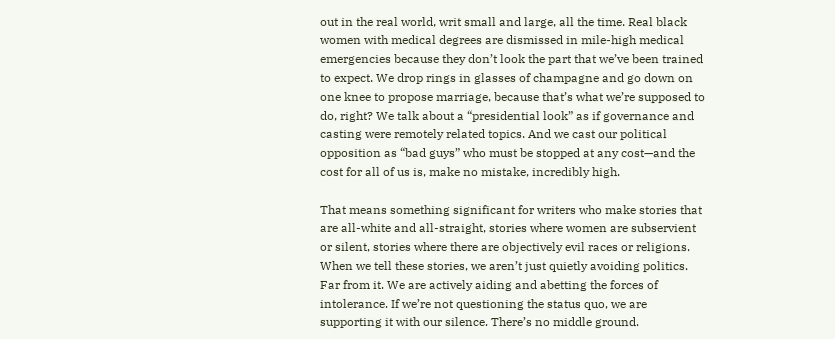out in the real world, writ small and large, all the time. Real black women with medical degrees are dismissed in mile-high medical emergencies because they don’t look the part that we’ve been trained to expect. We drop rings in glasses of champagne and go down on one knee to propose marriage, because that’s what we’re supposed to do, right? We talk about a “presidential look” as if governance and casting were remotely related topics. And we cast our political opposition as “bad guys” who must be stopped at any cost—and the cost for all of us is, make no mistake, incredibly high.

That means something significant for writers who make stories that are all-white and all-straight, stories where women are subservient or silent, stories where there are objectively evil races or religions. When we tell these stories, we aren’t just quietly avoiding politics. Far from it. We are actively aiding and abetting the forces of intolerance. If we’re not questioning the status quo, we are supporting it with our silence. There’s no middle ground.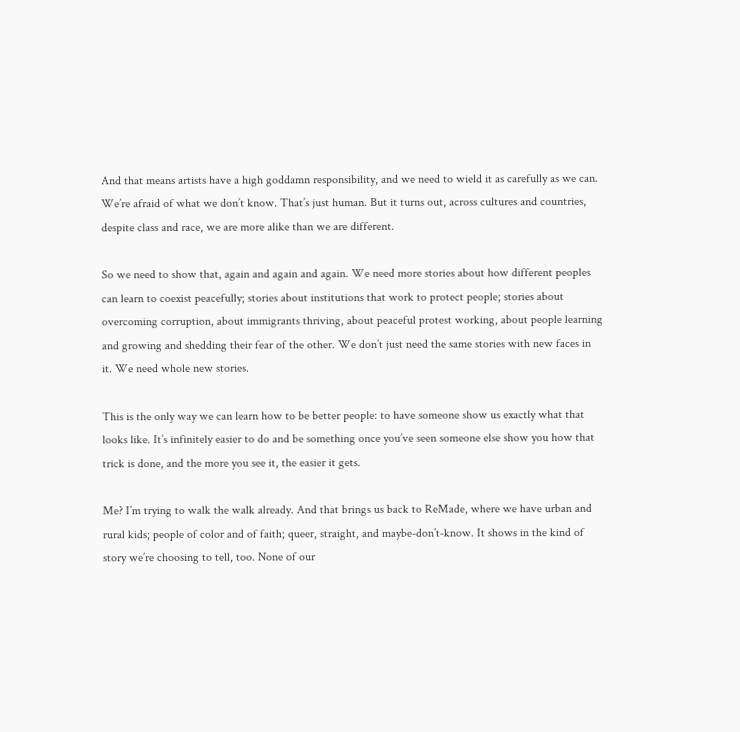And that means artists have a high goddamn responsibility, and we need to wield it as carefully as we can. We’re afraid of what we don’t know. That’s just human. But it turns out, across cultures and countries, despite class and race, we are more alike than we are different.

So we need to show that, again and again and again. We need more stories about how different peoples can learn to coexist peacefully; stories about institutions that work to protect people; stories about overcoming corruption, about immigrants thriving, about peaceful protest working, about people learning and growing and shedding their fear of the other. We don’t just need the same stories with new faces in it. We need whole new stories.

This is the only way we can learn how to be better people: to have someone show us exactly what that looks like. It’s infinitely easier to do and be something once you’ve seen someone else show you how that trick is done, and the more you see it, the easier it gets.

Me? I’m trying to walk the walk already. And that brings us back to ReMade, where we have urban and rural kids; people of color and of faith; queer, straight, and maybe-don’t-know. It shows in the kind of story we’re choosing to tell, too. None of our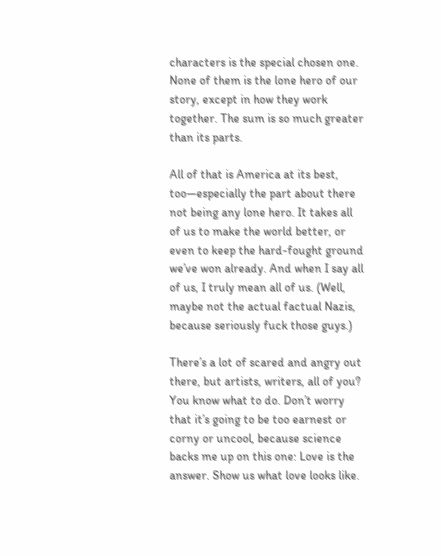characters is the special chosen one. None of them is the lone hero of our story, except in how they work together. The sum is so much greater than its parts.

All of that is America at its best, too—especially the part about there not being any lone hero. It takes all of us to make the world better, or even to keep the hard-fought ground we’ve won already. And when I say all of us, I truly mean all of us. (Well, maybe not the actual factual Nazis, because seriously fuck those guys.)

There’s a lot of scared and angry out there, but artists, writers, all of you? You know what to do. Don’t worry that it’s going to be too earnest or corny or uncool, because science backs me up on this one: Love is the answer. Show us what love looks like.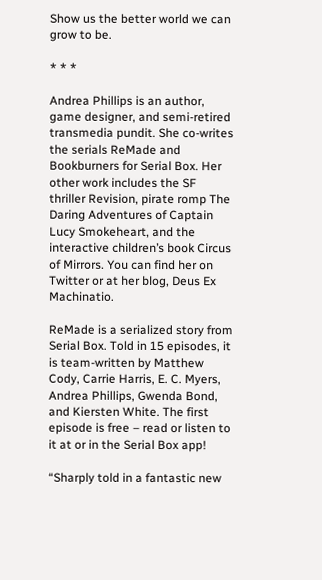Show us the better world we can grow to be.

* * *

Andrea Phillips is an author, game designer, and semi-retired transmedia pundit. She co-writes the serials ReMade and Bookburners for Serial Box. Her other work includes the SF thriller Revision, pirate romp The Daring Adventures of Captain Lucy Smokeheart, and the interactive children’s book Circus of Mirrors. You can find her on Twitter or at her blog, Deus Ex Machinatio.

ReMade is a serialized story from Serial Box. Told in 15 episodes, it is team-written by Matthew Cody, Carrie Harris, E. C. Myers, Andrea Phillips, Gwenda Bond, and Kiersten White. The first episode is free – read or listen to it at or in the Serial Box app!

“Sharply told in a fantastic new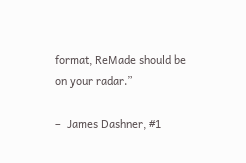format, ReMade should be on your radar.”

–  James Dashner, #1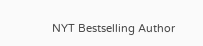NYT Bestselling Author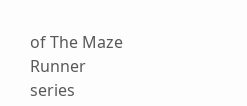of The Maze Runner series